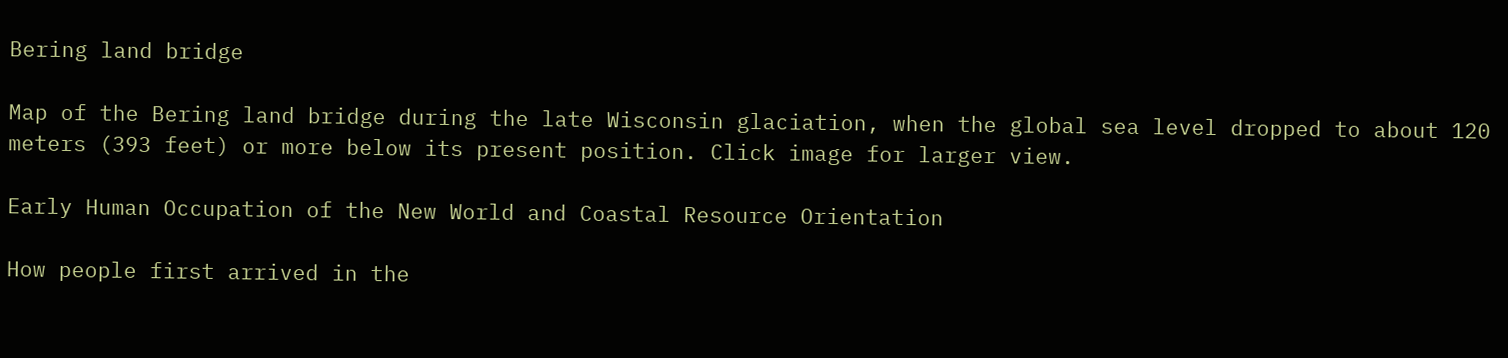Bering land bridge

Map of the Bering land bridge during the late Wisconsin glaciation, when the global sea level dropped to about 120 meters (393 feet) or more below its present position. Click image for larger view.

Early Human Occupation of the New World and Coastal Resource Orientation

How people first arrived in the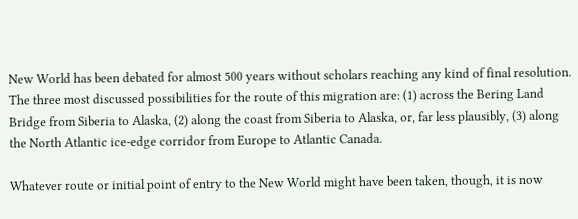New World has been debated for almost 500 years without scholars reaching any kind of final resolution. The three most discussed possibilities for the route of this migration are: (1) across the Bering Land Bridge from Siberia to Alaska, (2) along the coast from Siberia to Alaska, or, far less plausibly, (3) along the North Atlantic ice-edge corridor from Europe to Atlantic Canada.

Whatever route or initial point of entry to the New World might have been taken, though, it is now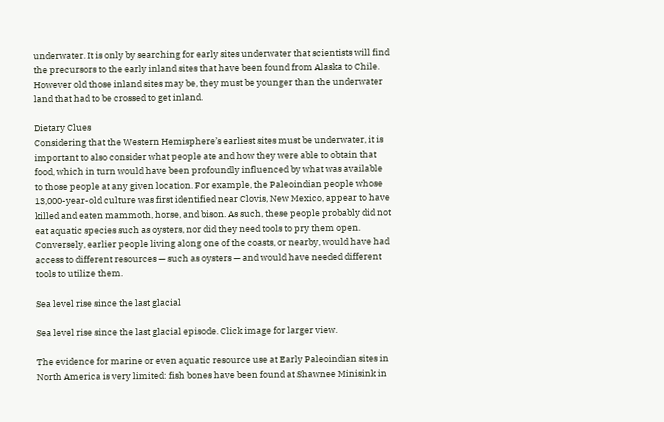underwater. It is only by searching for early sites underwater that scientists will find the precursors to the early inland sites that have been found from Alaska to Chile.  However old those inland sites may be, they must be younger than the underwater land that had to be crossed to get inland.

Dietary Clues
Considering that the Western Hemisphere’s earliest sites must be underwater, it is important to also consider what people ate and how they were able to obtain that food, which in turn would have been profoundly influenced by what was available to those people at any given location. For example, the Paleoindian people whose 13,000-year-old culture was first identified near Clovis, New Mexico, appear to have killed and eaten mammoth, horse, and bison. As such, these people probably did not eat aquatic species such as oysters, nor did they need tools to pry them open.  Conversely, earlier people living along one of the coasts, or nearby, would have had access to different resources — such as oysters — and would have needed different tools to utilize them.

Sea level rise since the last glacial

Sea level rise since the last glacial episode. Click image for larger view.

The evidence for marine or even aquatic resource use at Early Paleoindian sites in North America is very limited: fish bones have been found at Shawnee Minisink in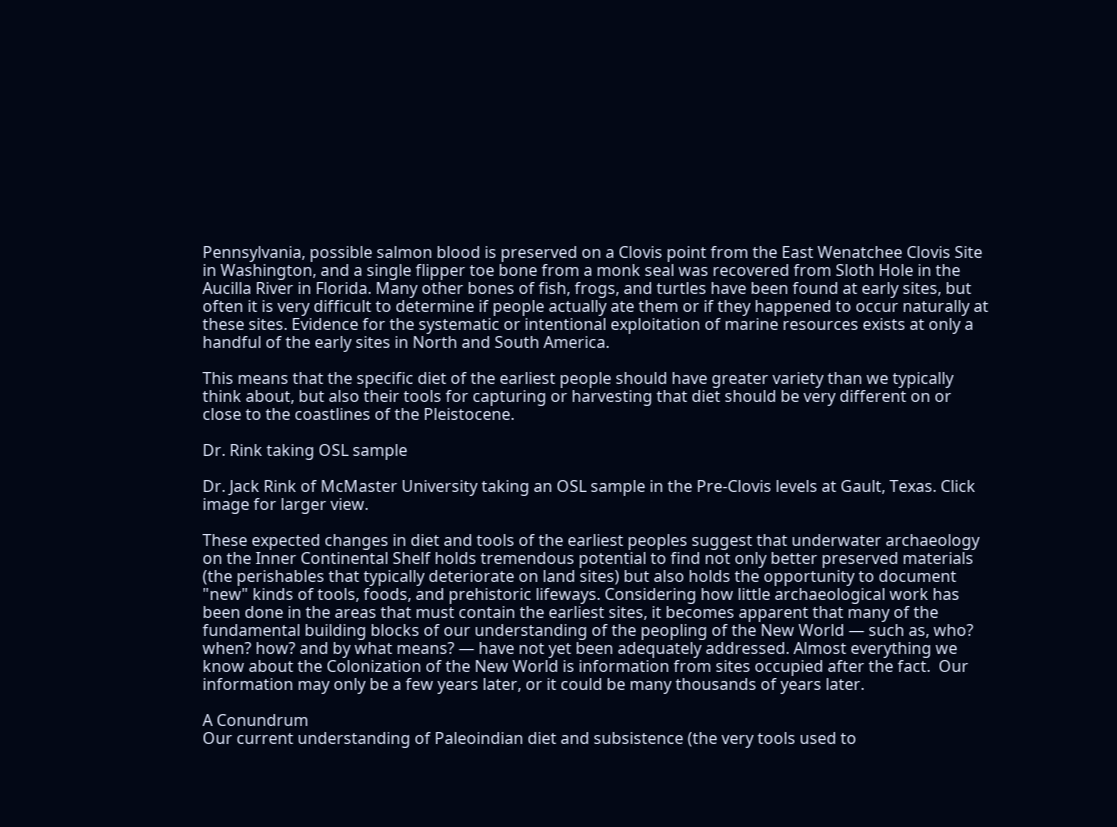Pennsylvania, possible salmon blood is preserved on a Clovis point from the East Wenatchee Clovis Site in Washington, and a single flipper toe bone from a monk seal was recovered from Sloth Hole in the Aucilla River in Florida. Many other bones of fish, frogs, and turtles have been found at early sites, but often it is very difficult to determine if people actually ate them or if they happened to occur naturally at these sites. Evidence for the systematic or intentional exploitation of marine resources exists at only a handful of the early sites in North and South America.

This means that the specific diet of the earliest people should have greater variety than we typically think about, but also their tools for capturing or harvesting that diet should be very different on or close to the coastlines of the Pleistocene.

Dr. Rink taking OSL sample

Dr. Jack Rink of McMaster University taking an OSL sample in the Pre-Clovis levels at Gault, Texas. Click image for larger view.

These expected changes in diet and tools of the earliest peoples suggest that underwater archaeology on the Inner Continental Shelf holds tremendous potential to find not only better preserved materials (the perishables that typically deteriorate on land sites) but also holds the opportunity to document "new" kinds of tools, foods, and prehistoric lifeways. Considering how little archaeological work has been done in the areas that must contain the earliest sites, it becomes apparent that many of the fundamental building blocks of our understanding of the peopling of the New World — such as, who? when? how? and by what means? — have not yet been adequately addressed. Almost everything we know about the Colonization of the New World is information from sites occupied after the fact.  Our information may only be a few years later, or it could be many thousands of years later.

A Conundrum
Our current understanding of Paleoindian diet and subsistence (the very tools used to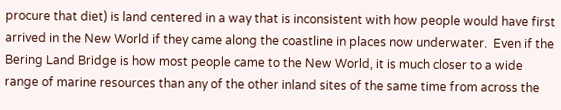procure that diet) is land centered in a way that is inconsistent with how people would have first arrived in the New World if they came along the coastline in places now underwater.  Even if the Bering Land Bridge is how most people came to the New World, it is much closer to a wide range of marine resources than any of the other inland sites of the same time from across the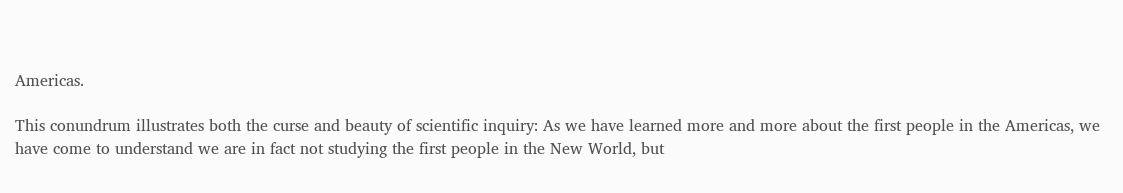Americas.

This conundrum illustrates both the curse and beauty of scientific inquiry: As we have learned more and more about the first people in the Americas, we have come to understand we are in fact not studying the first people in the New World, but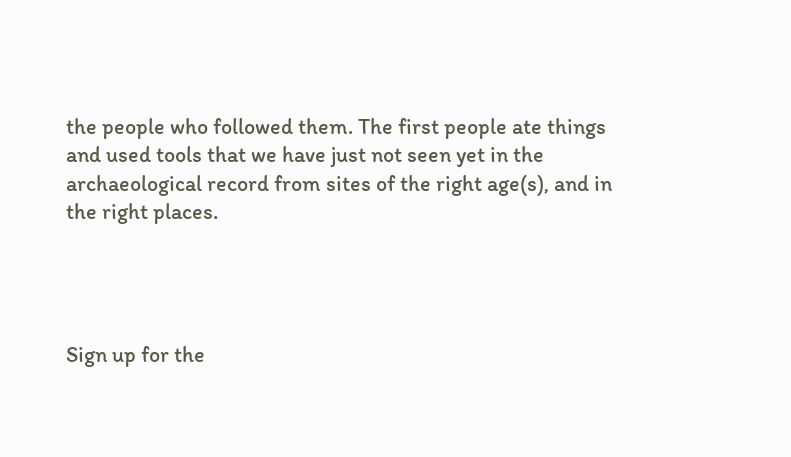the people who followed them. The first people ate things and used tools that we have just not seen yet in the archaeological record from sites of the right age(s), and in the right places.




Sign up for the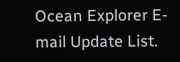Ocean Explorer E-mail Update List.